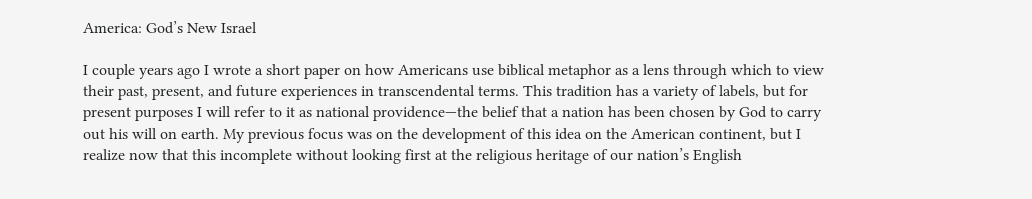America: God’s New Israel

I couple years ago I wrote a short paper on how Americans use biblical metaphor as a lens through which to view their past, present, and future experiences in transcendental terms. This tradition has a variety of labels, but for present purposes I will refer to it as national providence—the belief that a nation has been chosen by God to carry out his will on earth. My previous focus was on the development of this idea on the American continent, but I realize now that this incomplete without looking first at the religious heritage of our nation’s English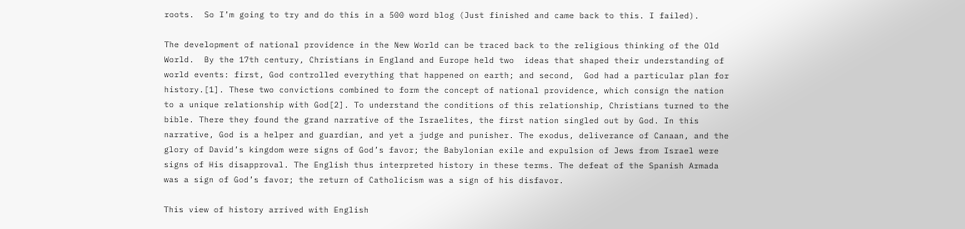roots.  So I’m going to try and do this in a 500 word blog (Just finished and came back to this. I failed).

The development of national providence in the New World can be traced back to the religious thinking of the Old World.  By the 17th century, Christians in England and Europe held two  ideas that shaped their understanding of world events: first, God controlled everything that happened on earth; and second,  God had a particular plan for history.[1]. These two convictions combined to form the concept of national providence, which consign the nation to a unique relationship with God[2]. To understand the conditions of this relationship, Christians turned to the bible. There they found the grand narrative of the Israelites, the first nation singled out by God. In this narrative, God is a helper and guardian, and yet a judge and punisher. The exodus, deliverance of Canaan, and the glory of David’s kingdom were signs of God’s favor; the Babylonian exile and expulsion of Jews from Israel were signs of His disapproval. The English thus interpreted history in these terms. The defeat of the Spanish Armada was a sign of God’s favor; the return of Catholicism was a sign of his disfavor.

This view of history arrived with English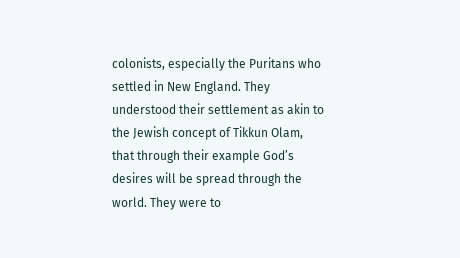colonists, especially the Puritans who settled in New England. They understood their settlement as akin to the Jewish concept of Tikkun Olam, that through their example God’s desires will be spread through the world. They were to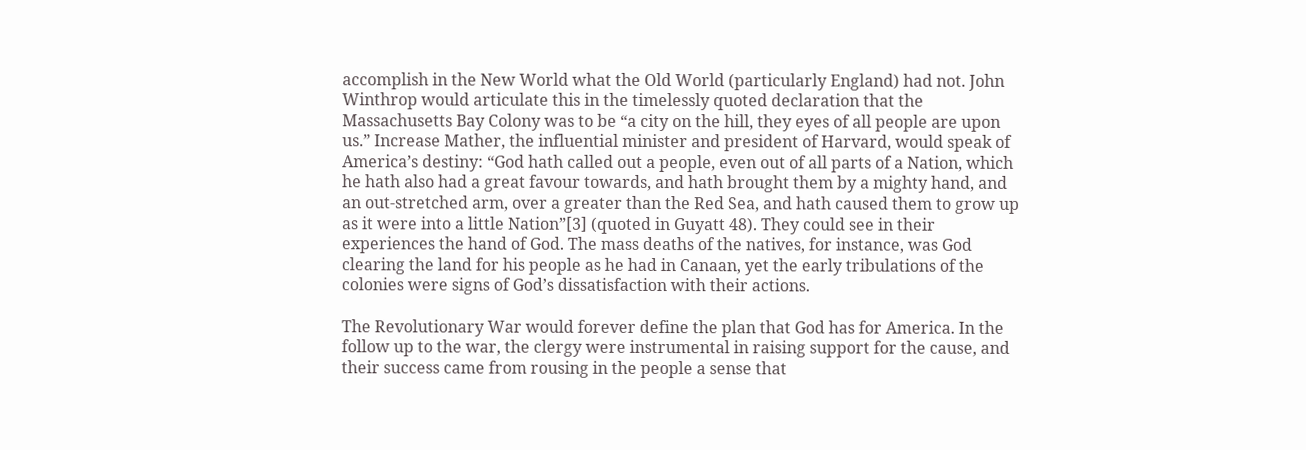accomplish in the New World what the Old World (particularly England) had not. John Winthrop would articulate this in the timelessly quoted declaration that the Massachusetts Bay Colony was to be “a city on the hill, they eyes of all people are upon us.” Increase Mather, the influential minister and president of Harvard, would speak of America’s destiny: “God hath called out a people, even out of all parts of a Nation, which he hath also had a great favour towards, and hath brought them by a mighty hand, and an out-stretched arm, over a greater than the Red Sea, and hath caused them to grow up as it were into a little Nation”[3] (quoted in Guyatt 48). They could see in their experiences the hand of God. The mass deaths of the natives, for instance, was God clearing the land for his people as he had in Canaan, yet the early tribulations of the colonies were signs of God’s dissatisfaction with their actions.

The Revolutionary War would forever define the plan that God has for America. In the follow up to the war, the clergy were instrumental in raising support for the cause, and their success came from rousing in the people a sense that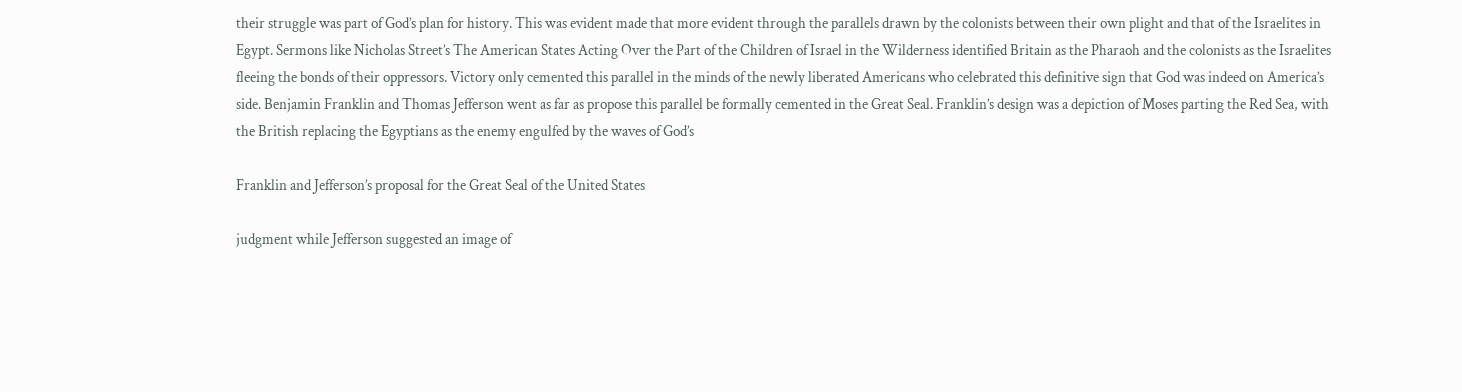their struggle was part of God’s plan for history. This was evident made that more evident through the parallels drawn by the colonists between their own plight and that of the Israelites in Egypt. Sermons like Nicholas Street’s The American States Acting Over the Part of the Children of Israel in the Wilderness identified Britain as the Pharaoh and the colonists as the Israelites fleeing the bonds of their oppressors. Victory only cemented this parallel in the minds of the newly liberated Americans who celebrated this definitive sign that God was indeed on America’s side. Benjamin Franklin and Thomas Jefferson went as far as propose this parallel be formally cemented in the Great Seal. Franklin’s design was a depiction of Moses parting the Red Sea, with the British replacing the Egyptians as the enemy engulfed by the waves of God’s

Franklin and Jefferson’s proposal for the Great Seal of the United States

judgment while Jefferson suggested an image of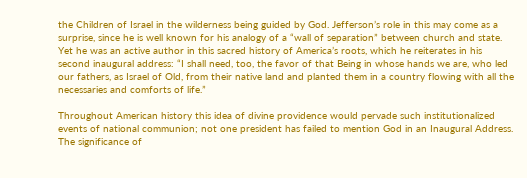the Children of Israel in the wilderness being guided by God. Jefferson’s role in this may come as a surprise, since he is well known for his analogy of a “wall of separation” between church and state. Yet he was an active author in this sacred history of America’s roots, which he reiterates in his second inaugural address: “I shall need, too, the favor of that Being in whose hands we are, who led our fathers, as Israel of Old, from their native land and planted them in a country flowing with all the necessaries and comforts of life.”

Throughout American history this idea of divine providence would pervade such institutionalized events of national communion; not one president has failed to mention God in an Inaugural Address. The significance of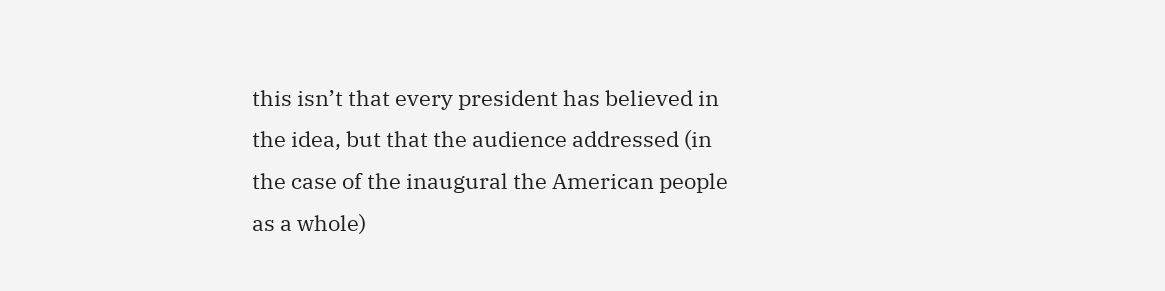this isn’t that every president has believed in the idea, but that the audience addressed (in the case of the inaugural the American people as a whole)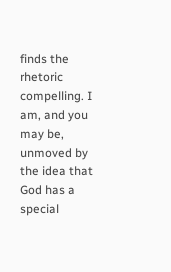finds the rhetoric compelling. I am, and you may be, unmoved by the idea that God has a special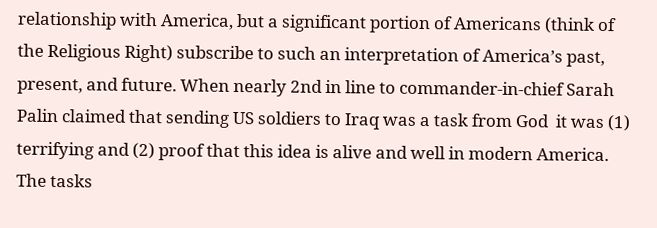relationship with America, but a significant portion of Americans (think of the Religious Right) subscribe to such an interpretation of America’s past, present, and future. When nearly 2nd in line to commander-in-chief Sarah Palin claimed that sending US soldiers to Iraq was a task from God  it was (1) terrifying and (2) proof that this idea is alive and well in modern America. The tasks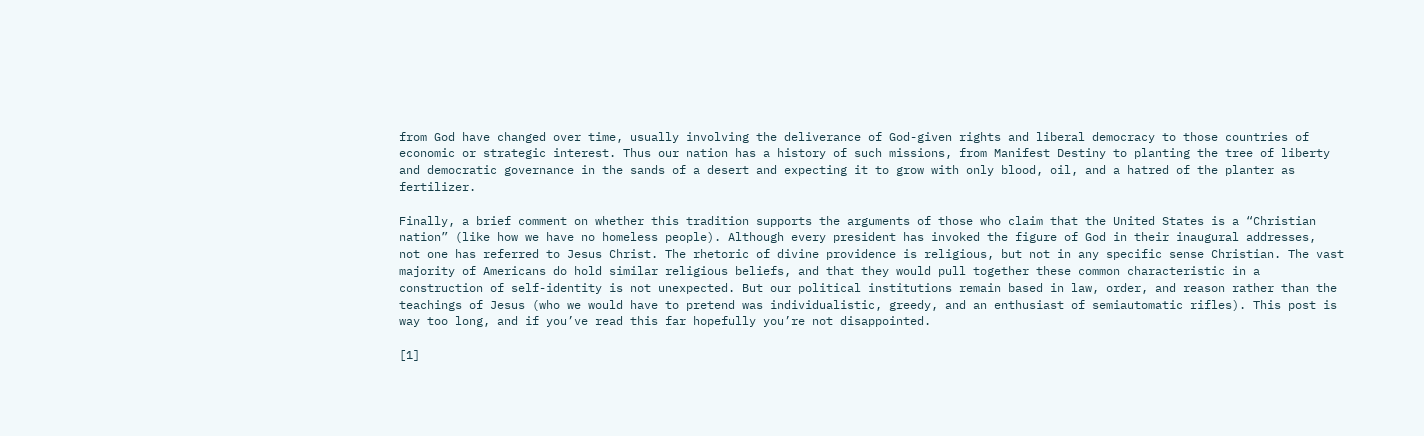from God have changed over time, usually involving the deliverance of God-given rights and liberal democracy to those countries of economic or strategic interest. Thus our nation has a history of such missions, from Manifest Destiny to planting the tree of liberty and democratic governance in the sands of a desert and expecting it to grow with only blood, oil, and a hatred of the planter as fertilizer.

Finally, a brief comment on whether this tradition supports the arguments of those who claim that the United States is a “Christian nation” (like how we have no homeless people). Although every president has invoked the figure of God in their inaugural addresses,  not one has referred to Jesus Christ. The rhetoric of divine providence is religious, but not in any specific sense Christian. The vast majority of Americans do hold similar religious beliefs, and that they would pull together these common characteristic in a construction of self-identity is not unexpected. But our political institutions remain based in law, order, and reason rather than the teachings of Jesus (who we would have to pretend was individualistic, greedy, and an enthusiast of semiautomatic rifles). This post is way too long, and if you’ve read this far hopefully you’re not disappointed.

[1]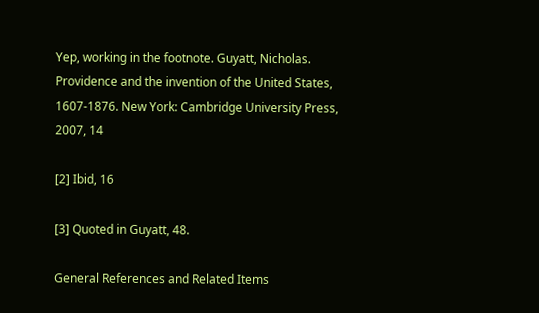Yep, working in the footnote. Guyatt, Nicholas. Providence and the invention of the United States, 1607-1876. New York: Cambridge University Press, 2007, 14

[2] Ibid, 16

[3] Quoted in Guyatt, 48.

General References and Related Items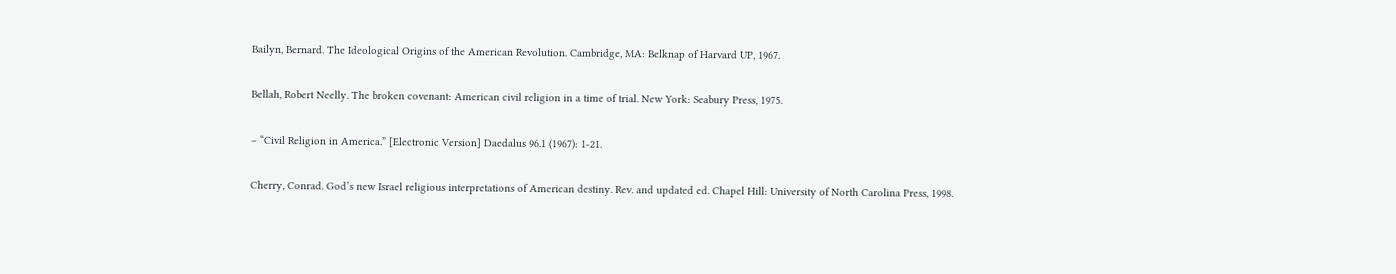Bailyn, Bernard. The Ideological Origins of the American Revolution. Cambridge, MA: Belknap of Harvard UP, 1967.

Bellah, Robert Neelly. The broken covenant: American civil religion in a time of trial. New York: Seabury Press, 1975.

– “Civil Religion in America.” [Electronic Version] Daedalus 96.1 (1967): 1-21.

Cherry, Conrad. God’s new Israel religious interpretations of American destiny. Rev. and updated ed. Chapel Hill: University of North Carolina Press, 1998.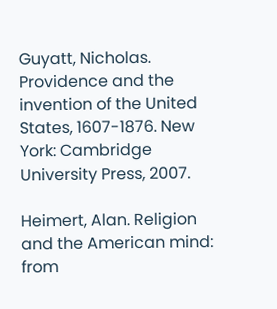Guyatt, Nicholas. Providence and the invention of the United States, 1607-1876. New York: Cambridge University Press, 2007.

Heimert, Alan. Religion and the American mind: from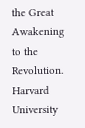the Great Awakening to the Revolution. Harvard University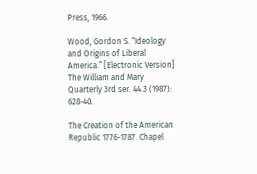Press, 1966.

Wood, Gordon S. “Ideology and Origins of Liberal America.” [Electronic Version] The William and Mary Quarterly 3rd ser. 44.3 (1987): 628-40.

The Creation of the American Republic 1776-1787. Chapel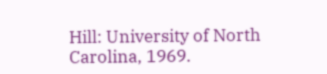Hill: University of North Carolina, 1969.